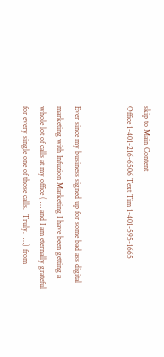skip to Main Content
Office 1-401-216-6506 Text Tim 1-401-595-1665


Ever since my business signed up for some bad ass digital marketing with Infuzion Marketing I have been getting a whole lot of calls at my office ( … and I am eternally grateful for every single one of those calls.  Truly.  …) from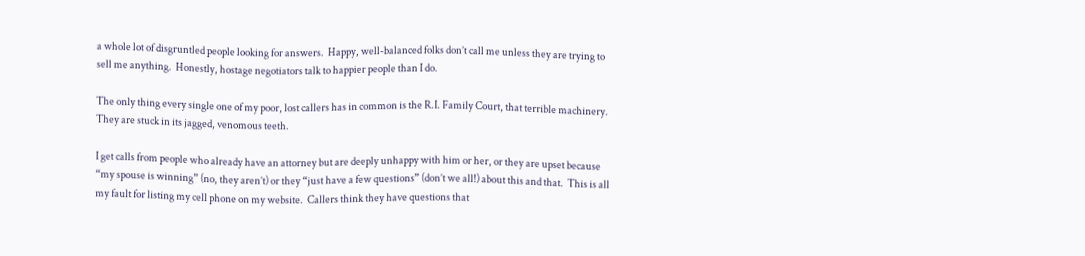a whole lot of disgruntled people looking for answers.  Happy, well-balanced folks don’t call me unless they are trying to sell me anything.  Honestly, hostage negotiators talk to happier people than I do.

The only thing every single one of my poor, lost callers has in common is the R.I. Family Court, that terrible machinery.  They are stuck in its jagged, venomous teeth.

I get calls from people who already have an attorney but are deeply unhappy with him or her, or they are upset because “my spouse is winning” (no, they aren’t) or they “just have a few questions” (don’t we all!) about this and that.  This is all my fault for listing my cell phone on my website.  Callers think they have questions that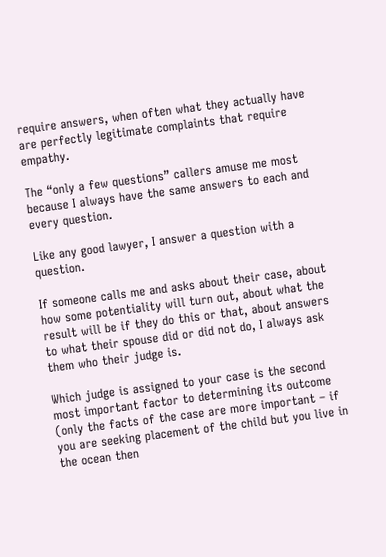require answers, when often what they actually have are perfectly legitimate complaints that require empathy.

The “only a few questions” callers amuse me most because I always have the same answers to each and every question.

Like any good lawyer, I answer a question with a question.

If someone calls me and asks about their case, about how some potentiality will turn out, about what the result will be if they do this or that, about answers to what their spouse did or did not do, I always ask them who their judge is.

Which judge is assigned to your case is the second most important factor to determining its outcome (only the facts of the case are more important – if you are seeking placement of the child but you live in the ocean then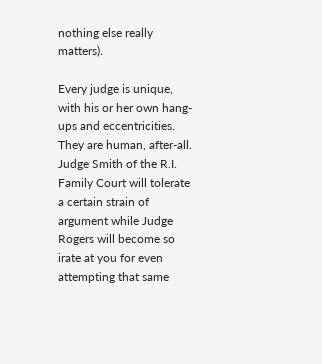nothing else really matters).

Every judge is unique, with his or her own hang-ups and eccentricities.  They are human, after-all.  Judge Smith of the R.I. Family Court will tolerate a certain strain of argument while Judge Rogers will become so irate at you for even attempting that same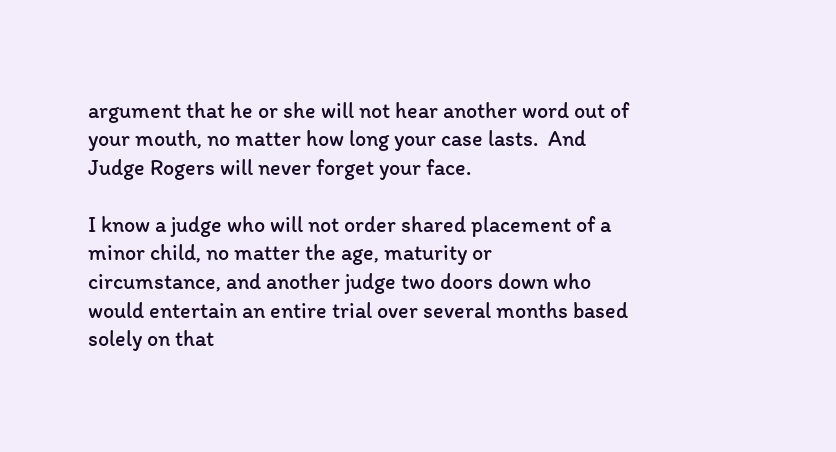argument that he or she will not hear another word out of your mouth, no matter how long your case lasts.  And Judge Rogers will never forget your face.

I know a judge who will not order shared placement of a minor child, no matter the age, maturity or circumstance, and another judge two doors down who would entertain an entire trial over several months based solely on that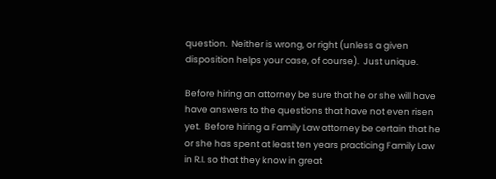question.  Neither is wrong, or right (unless a given disposition helps your case, of course).  Just unique.

Before hiring an attorney be sure that he or she will have have answers to the questions that have not even risen yet.  Before hiring a Family Law attorney be certain that he or she has spent at least ten years practicing Family Law in R.I. so that they know in great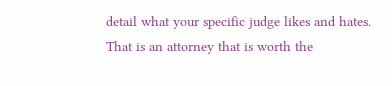detail what your specific judge likes and hates. That is an attorney that is worth the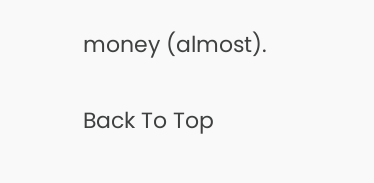money (almost).

Back To Top